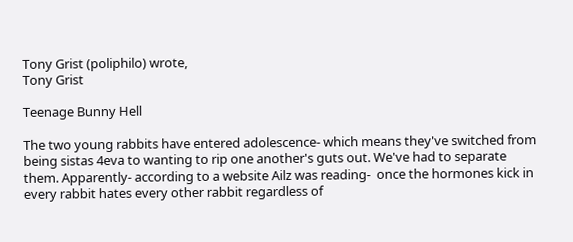Tony Grist (poliphilo) wrote,
Tony Grist

Teenage Bunny Hell

The two young rabbits have entered adolescence- which means they've switched from being sistas 4eva to wanting to rip one another's guts out. We've had to separate them. Apparently- according to a website Ailz was reading-  once the hormones kick in every rabbit hates every other rabbit regardless of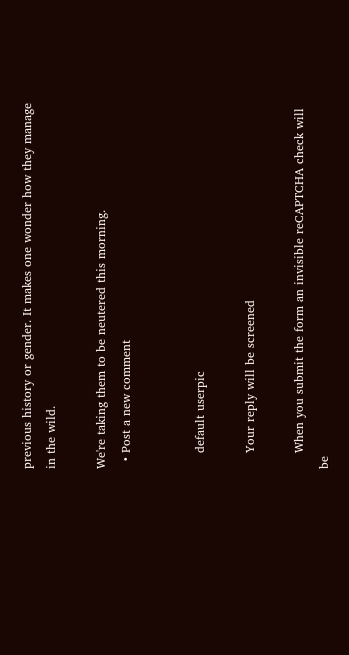previous history or gender. It makes one wonder how they manage in the wild.

We're taking them to be neutered this morning.
  • Post a new comment


    default userpic

    Your reply will be screened

    When you submit the form an invisible reCAPTCHA check will be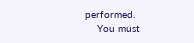performed.
    You must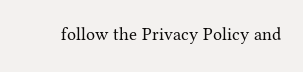follow the Privacy Policy and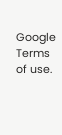Google Terms of use.